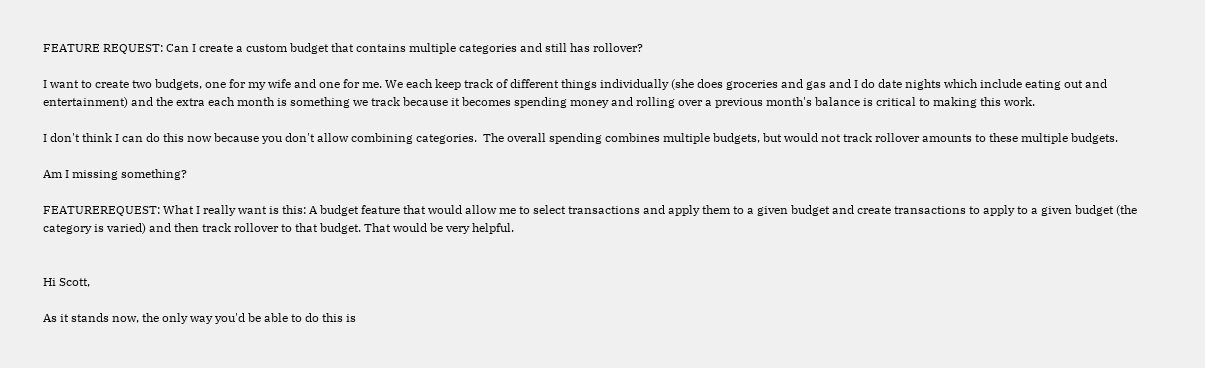FEATURE REQUEST: Can I create a custom budget that contains multiple categories and still has rollover?

I want to create two budgets, one for my wife and one for me. We each keep track of different things individually (she does groceries and gas and I do date nights which include eating out and entertainment) and the extra each month is something we track because it becomes spending money and rolling over a previous month's balance is critical to making this work.

I don't think I can do this now because you don't allow combining categories.  The overall spending combines multiple budgets, but would not track rollover amounts to these multiple budgets.

Am I missing something?

FEATUREREQUEST: What I really want is this: A budget feature that would allow me to select transactions and apply them to a given budget and create transactions to apply to a given budget (the category is varied) and then track rollover to that budget. That would be very helpful.


Hi Scott,

As it stands now, the only way you'd be able to do this is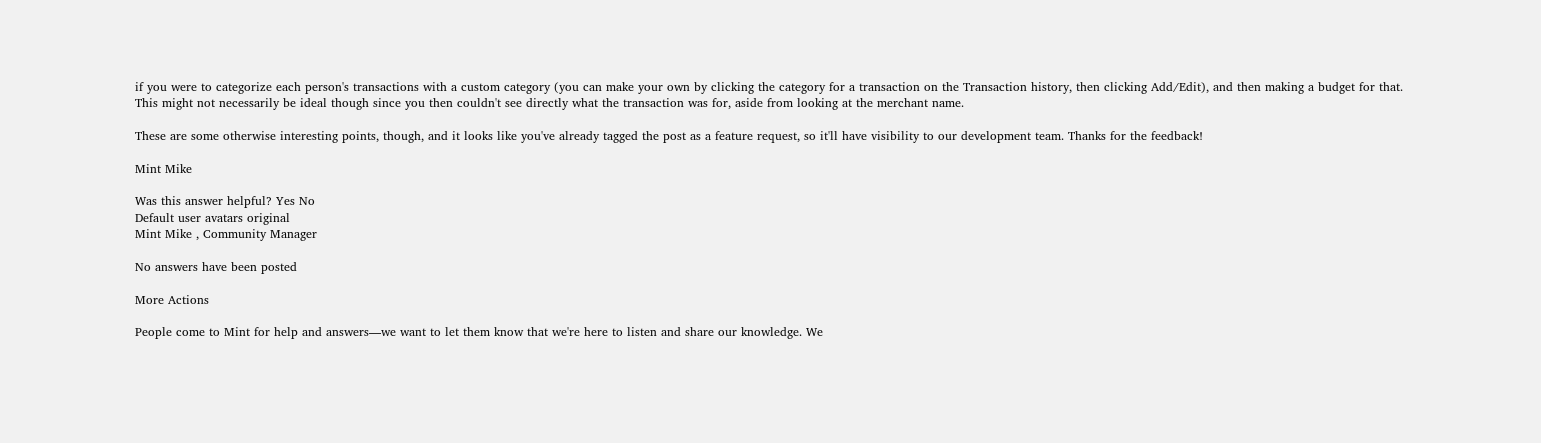if you were to categorize each person's transactions with a custom category (you can make your own by clicking the category for a transaction on the Transaction history, then clicking Add/Edit), and then making a budget for that. This might not necessarily be ideal though since you then couldn't see directly what the transaction was for, aside from looking at the merchant name.

These are some otherwise interesting points, though, and it looks like you've already tagged the post as a feature request, so it'll have visibility to our development team. Thanks for the feedback!

Mint Mike

Was this answer helpful? Yes No
Default user avatars original
Mint Mike , Community Manager

No answers have been posted

More Actions

People come to Mint for help and answers—we want to let them know that we're here to listen and share our knowledge. We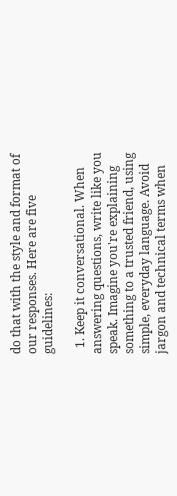do that with the style and format of our responses. Here are five guidelines:

  1. Keep it conversational. When answering questions, write like you speak. Imagine you're explaining something to a trusted friend, using simple, everyday language. Avoid jargon and technical terms when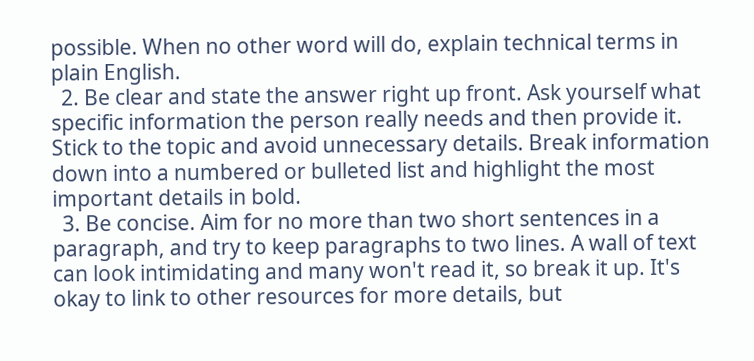possible. When no other word will do, explain technical terms in plain English.
  2. Be clear and state the answer right up front. Ask yourself what specific information the person really needs and then provide it. Stick to the topic and avoid unnecessary details. Break information down into a numbered or bulleted list and highlight the most important details in bold.
  3. Be concise. Aim for no more than two short sentences in a paragraph, and try to keep paragraphs to two lines. A wall of text can look intimidating and many won't read it, so break it up. It's okay to link to other resources for more details, but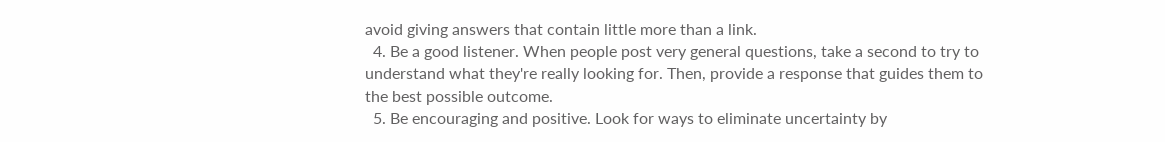avoid giving answers that contain little more than a link.
  4. Be a good listener. When people post very general questions, take a second to try to understand what they're really looking for. Then, provide a response that guides them to the best possible outcome.
  5. Be encouraging and positive. Look for ways to eliminate uncertainty by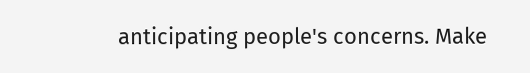anticipating people's concerns. Make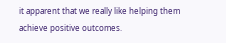it apparent that we really like helping them achieve positive outcomes.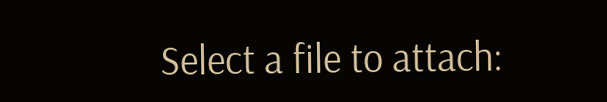Select a file to attach: